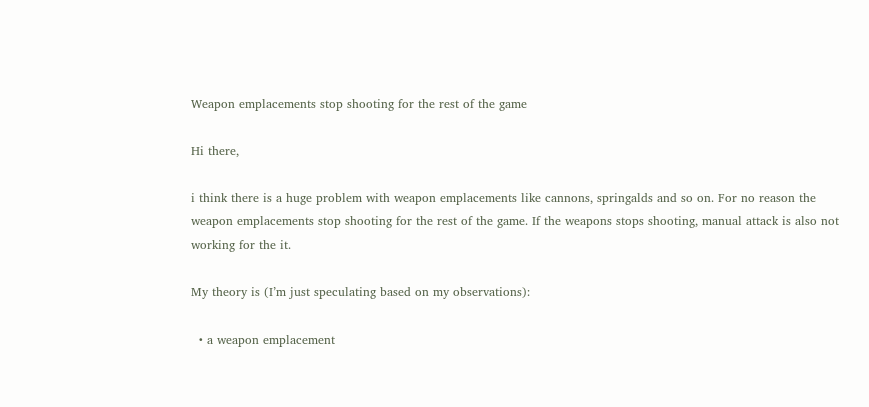Weapon emplacements stop shooting for the rest of the game

Hi there,

i think there is a huge problem with weapon emplacements like cannons, springalds and so on. For no reason the weapon emplacements stop shooting for the rest of the game. If the weapons stops shooting, manual attack is also not working for the it.

My theory is (I’m just speculating based on my observations):

  • a weapon emplacement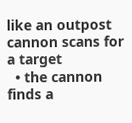like an outpost cannon scans for a target
  • the cannon finds a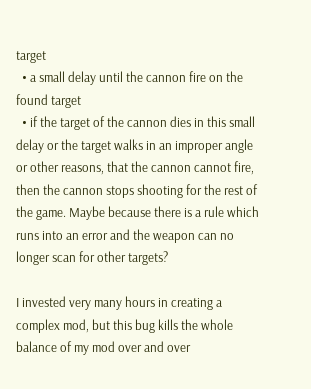target
  • a small delay until the cannon fire on the found target
  • if the target of the cannon dies in this small delay or the target walks in an improper angle or other reasons, that the cannon cannot fire, then the cannon stops shooting for the rest of the game. Maybe because there is a rule which runs into an error and the weapon can no longer scan for other targets?

I invested very many hours in creating a complex mod, but this bug kills the whole balance of my mod over and over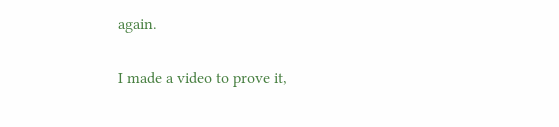again.

I made a video to prove it,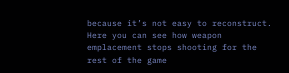because it’s not easy to reconstruct. Here you can see how weapon emplacement stops shooting for the rest of the game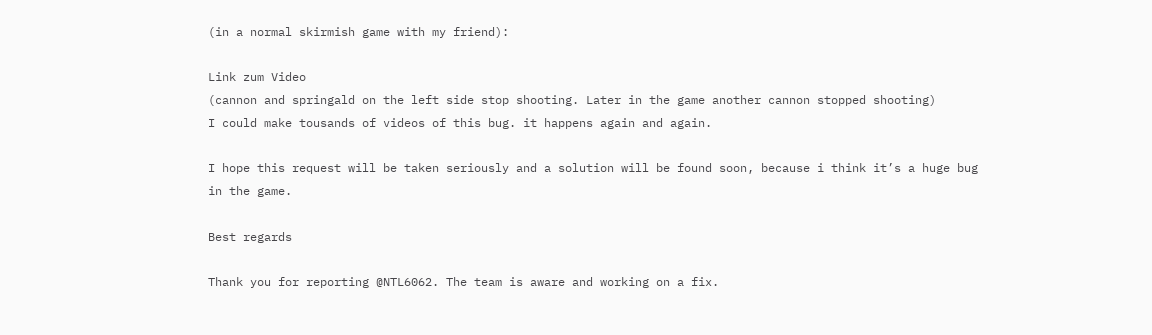(in a normal skirmish game with my friend):

Link zum Video
(cannon and springald on the left side stop shooting. Later in the game another cannon stopped shooting)
I could make tousands of videos of this bug. it happens again and again.

I hope this request will be taken seriously and a solution will be found soon, because i think it’s a huge bug in the game.

Best regards

Thank you for reporting @NTL6062. The team is aware and working on a fix.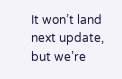It won’t land next update, but we’re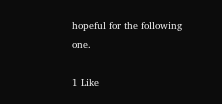hopeful for the following one.

1 Like